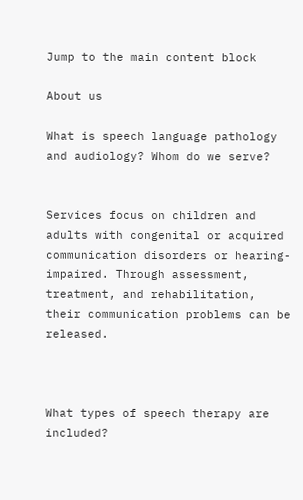Jump to the main content block

About us

What is speech language pathology and audiology? Whom do we serve?


Services focus on children and adults with congenital or acquired communication disorders or hearing-impaired. Through assessment, treatment, and rehabilitation, their communication problems can be released.



What types of speech therapy are included?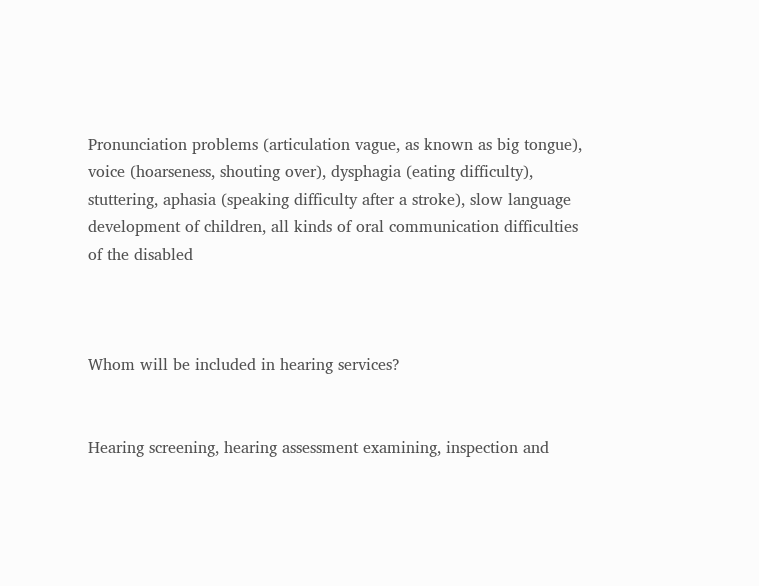Pronunciation problems (articulation vague, as known as big tongue), voice (hoarseness, shouting over), dysphagia (eating difficulty), stuttering, aphasia (speaking difficulty after a stroke), slow language development of children, all kinds of oral communication difficulties of the disabled



Whom will be included in hearing services?


Hearing screening, hearing assessment examining, inspection and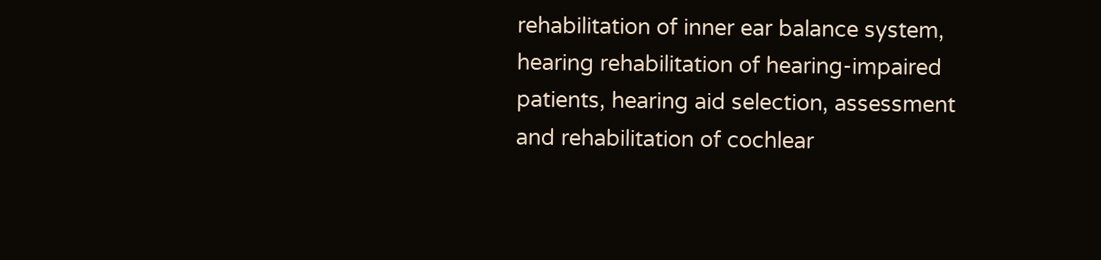rehabilitation of inner ear balance system, hearing rehabilitation of hearing-impaired patients, hearing aid selection, assessment and rehabilitation of cochlear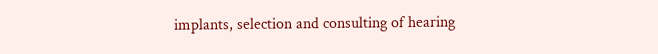implants, selection and consulting of hearing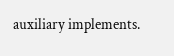auxiliary implements.